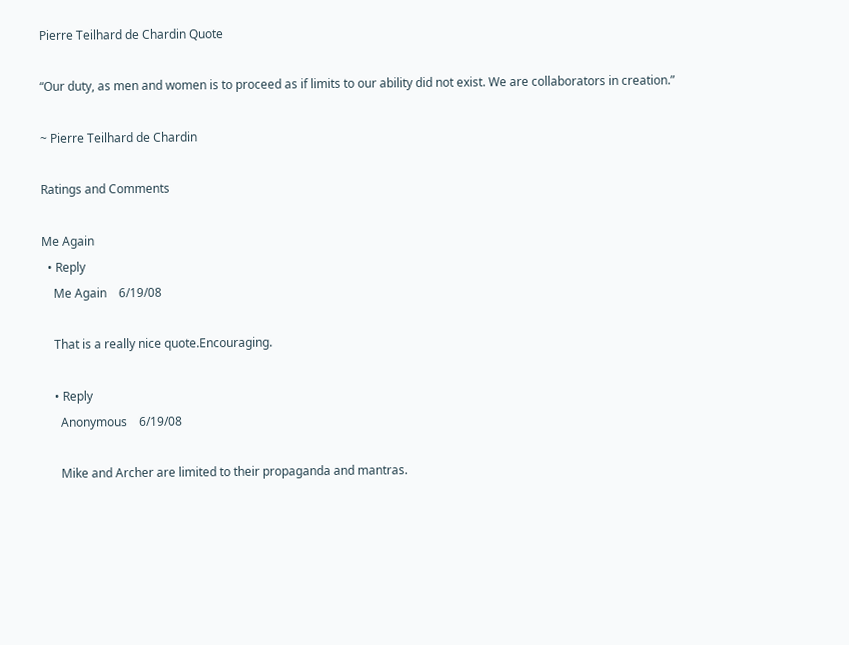Pierre Teilhard de Chardin Quote

“Our duty, as men and women is to proceed as if limits to our ability did not exist. We are collaborators in creation.”

~ Pierre Teilhard de Chardin

Ratings and Comments

Me Again
  • Reply
    Me Again    6/19/08

    That is a really nice quote.Encouraging.

    • Reply
      Anonymous    6/19/08

      Mike and Archer are limited to their propaganda and mantras.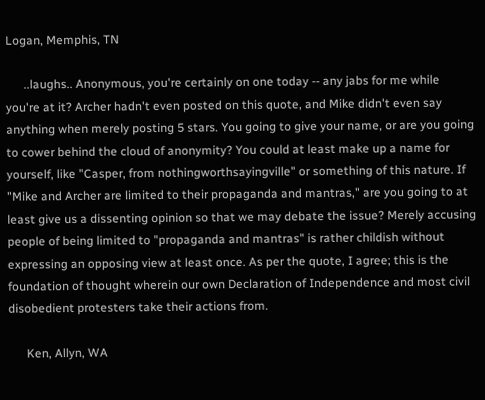Logan, Memphis, TN

      ..laughs.. Anonymous, you're certainly on one today -- any jabs for me while you're at it? Archer hadn't even posted on this quote, and Mike didn't even say anything when merely posting 5 stars. You going to give your name, or are you going to cower behind the cloud of anonymity? You could at least make up a name for yourself, like "Casper, from nothingworthsayingville" or something of this nature. If "Mike and Archer are limited to their propaganda and mantras," are you going to at least give us a dissenting opinion so that we may debate the issue? Merely accusing people of being limited to "propaganda and mantras" is rather childish without expressing an opposing view at least once. As per the quote, I agree; this is the foundation of thought wherein our own Declaration of Independence and most civil disobedient protesters take their actions from.

      Ken, Allyn, WA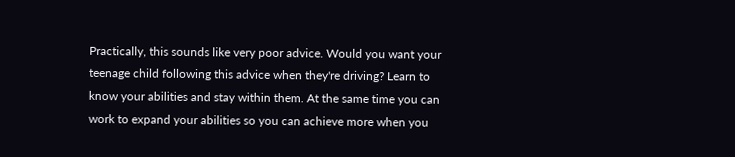Practically, this sounds like very poor advice. Would you want your teenage child following this advice when they're driving? Learn to know your abilities and stay within them. At the same time you can work to expand your abilities so you can achieve more when you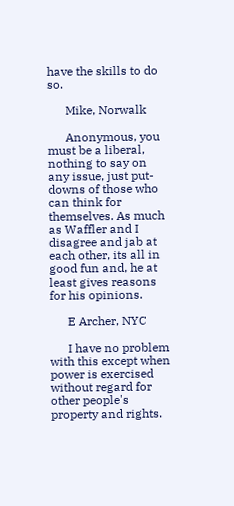have the skills to do so.

      Mike, Norwalk

      Anonymous, you must be a liberal, nothing to say on any issue, just put-downs of those who can think for themselves. As much as Waffler and I disagree and jab at each other, its all in good fun and, he at least gives reasons for his opinions.

      E Archer, NYC

      I have no problem with this except when power is exercised without regard for other people's property and rights.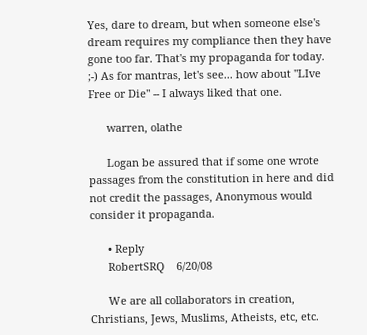Yes, dare to dream, but when someone else's dream requires my compliance then they have gone too far. That's my propaganda for today. ;-) As for mantras, let's see... how about "LIve Free or Die" -- I always liked that one.

      warren, olathe

      Logan be assured that if some one wrote passages from the constitution in here and did not credit the passages, Anonymous would consider it propaganda.

      • Reply
      RobertSRQ    6/20/08

      We are all collaborators in creation, Christians, Jews, Muslims, Atheists, etc, etc.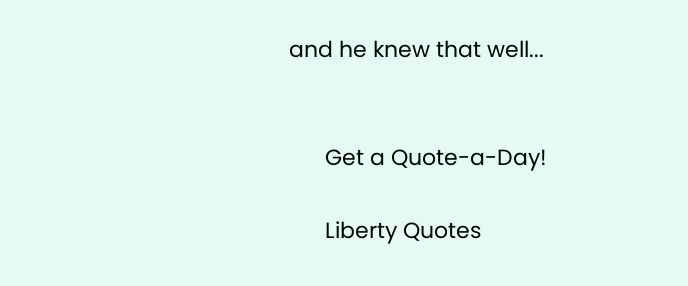and he knew that well...


      Get a Quote-a-Day!

      Liberty Quotes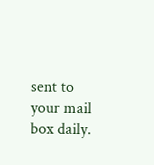sent to your mail box daily.